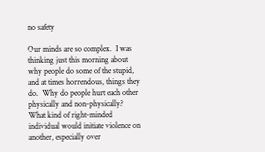no safety

Our minds are so complex.  I was thinking just this morning about why people do some of the stupid, and at times horrendous, things they do.  Why do people hurt each other physically and non-physically?  What kind of right-minded individual would initiate violence on another, especially over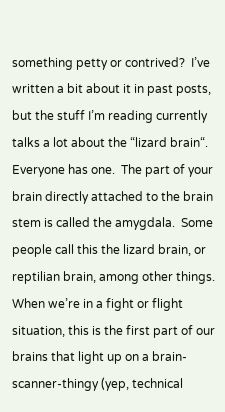something petty or contrived?  I’ve written a bit about it in past posts, but the stuff I’m reading currently talks a lot about the “lizard brain“.  Everyone has one.  The part of your brain directly attached to the brain stem is called the amygdala.  Some people call this the lizard brain, or reptilian brain, among other things.  When we’re in a fight or flight situation, this is the first part of our brains that light up on a brain-scanner-thingy (yep, technical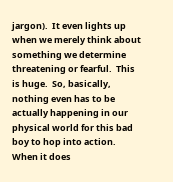jargon).  It even lights up when we merely think about something we determine threatening or fearful.  This is huge.  So, basically, nothing even has to be actually happening in our physical world for this bad boy to hop into action.  When it does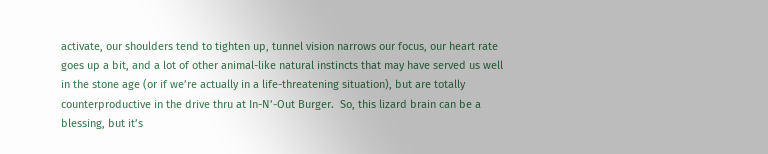activate, our shoulders tend to tighten up, tunnel vision narrows our focus, our heart rate goes up a bit, and a lot of other animal-like natural instincts that may have served us well in the stone age (or if we’re actually in a life-threatening situation), but are totally counterproductive in the drive thru at In-N’-Out Burger.  So, this lizard brain can be a blessing, but it’s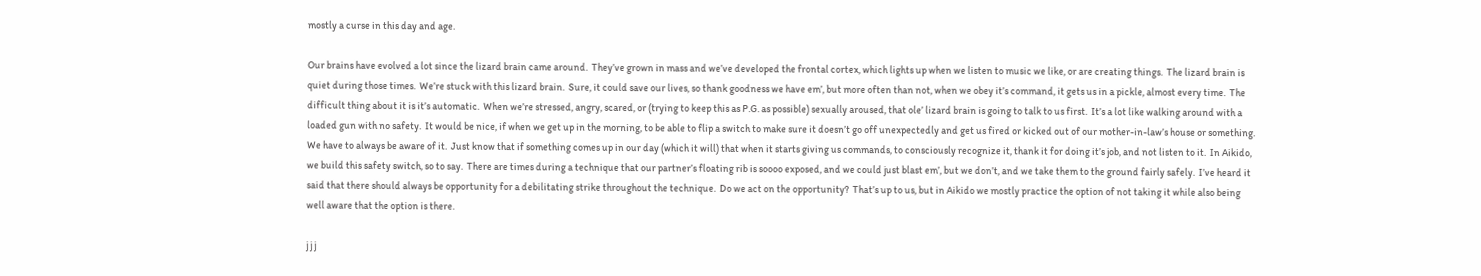mostly a curse in this day and age.

Our brains have evolved a lot since the lizard brain came around.  They’ve grown in mass and we’ve developed the frontal cortex, which lights up when we listen to music we like, or are creating things.  The lizard brain is quiet during those times.  We’re stuck with this lizard brain.  Sure, it could save our lives, so thank goodness we have em’, but more often than not, when we obey it’s command, it gets us in a pickle, almost every time.  The difficult thing about it is it’s automatic.  When we’re stressed, angry, scared, or (trying to keep this as P.G. as possible) sexually aroused, that ole’ lizard brain is going to talk to us first.  It’s a lot like walking around with a loaded gun with no safety.  It would be nice, if when we get up in the morning, to be able to flip a switch to make sure it doesn’t go off unexpectedly and get us fired or kicked out of our mother-in-law’s house or something.  We have to always be aware of it.  Just know that if something comes up in our day (which it will) that when it starts giving us commands, to consciously recognize it, thank it for doing it’s job, and not listen to it.  In Aikido, we build this safety switch, so to say.  There are times during a technique that our partner’s floating rib is soooo exposed, and we could just blast em’, but we don’t, and we take them to the ground fairly safely.  I’ve heard it said that there should always be opportunity for a debilitating strike throughout the technique.  Do we act on the opportunity?  That’s up to us, but in Aikido we mostly practice the option of not taking it while also being well aware that the option is there.

j j j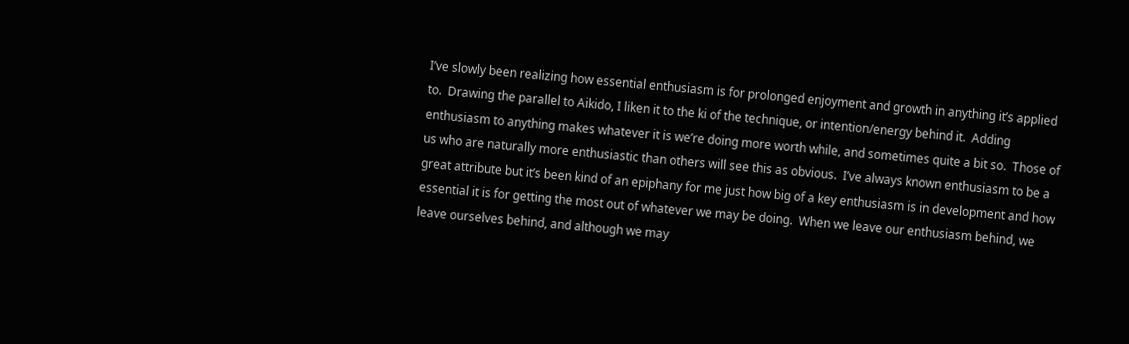I’ve slowly been realizing how essential enthusiasm is for prolonged enjoyment and growth in anything it’s applied to.  Drawing the parallel to Aikido, I liken it to the ki of the technique, or intention/energy behind it.  Adding enthusiasm to anything makes whatever it is we’re doing more worth while, and sometimes quite a bit so.  Those of us who are naturally more enthusiastic than others will see this as obvious.  I’ve always known enthusiasm to be a great attribute but it’s been kind of an epiphany for me just how big of a key enthusiasm is in development and how essential it is for getting the most out of whatever we may be doing.  When we leave our enthusiasm behind, we leave ourselves behind, and although we may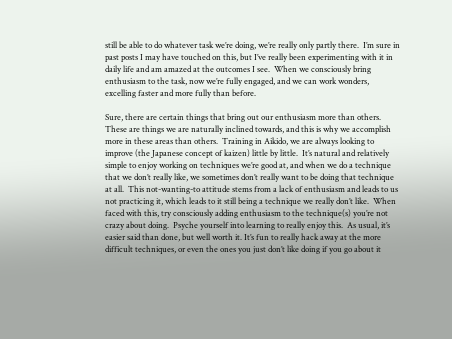still be able to do whatever task we’re doing, we’re really only partly there.  I’m sure in past posts I may have touched on this, but I’ve really been experimenting with it in daily life and am amazed at the outcomes I see.  When we consciously bring enthusiasm to the task, now we’re fully engaged, and we can work wonders, excelling faster and more fully than before.

Sure, there are certain things that bring out our enthusiasm more than others.  These are things we are naturally inclined towards, and this is why we accomplish more in these areas than others.  Training in Aikido, we are always looking to improve (the Japanese concept of kaizen) little by little.  It’s natural and relatively simple to enjoy working on techniques we’re good at, and when we do a technique that we don’t really like, we sometimes don’t really want to be doing that technique at all.  This not-wanting-to attitude stems from a lack of enthusiasm and leads to us not practicing it, which leads to it still being a technique we really don’t like.  When faced with this, try consciously adding enthusiasm to the technique(s) you’re not crazy about doing.  Psyche yourself into learning to really enjoy this.  As usual, it’s easier said than done, but well worth it. It’s fun to really hack away at the more difficult techniques, or even the ones you just don’t like doing if you go about it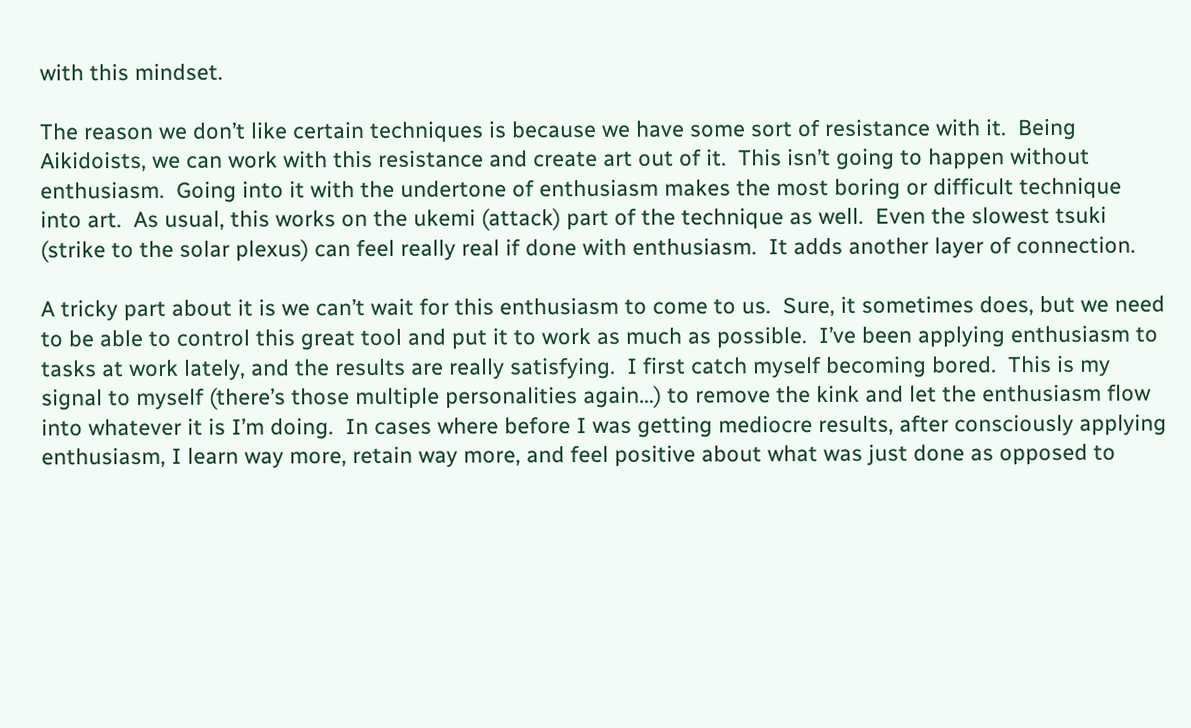with this mindset.

The reason we don’t like certain techniques is because we have some sort of resistance with it.  Being Aikidoists, we can work with this resistance and create art out of it.  This isn’t going to happen without enthusiasm.  Going into it with the undertone of enthusiasm makes the most boring or difficult technique into art.  As usual, this works on the ukemi (attack) part of the technique as well.  Even the slowest tsuki (strike to the solar plexus) can feel really real if done with enthusiasm.  It adds another layer of connection.

A tricky part about it is we can’t wait for this enthusiasm to come to us.  Sure, it sometimes does, but we need to be able to control this great tool and put it to work as much as possible.  I’ve been applying enthusiasm to tasks at work lately, and the results are really satisfying.  I first catch myself becoming bored.  This is my signal to myself (there’s those multiple personalities again…) to remove the kink and let the enthusiasm flow into whatever it is I’m doing.  In cases where before I was getting mediocre results, after consciously applying enthusiasm, I learn way more, retain way more, and feel positive about what was just done as opposed to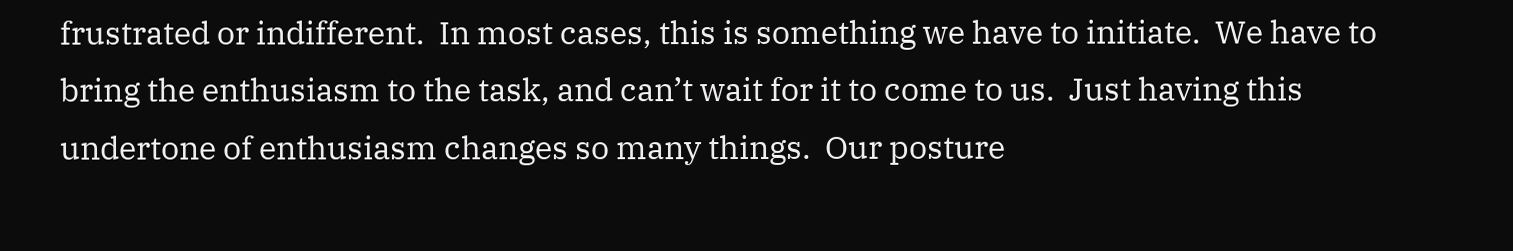frustrated or indifferent.  In most cases, this is something we have to initiate.  We have to bring the enthusiasm to the task, and can’t wait for it to come to us.  Just having this undertone of enthusiasm changes so many things.  Our posture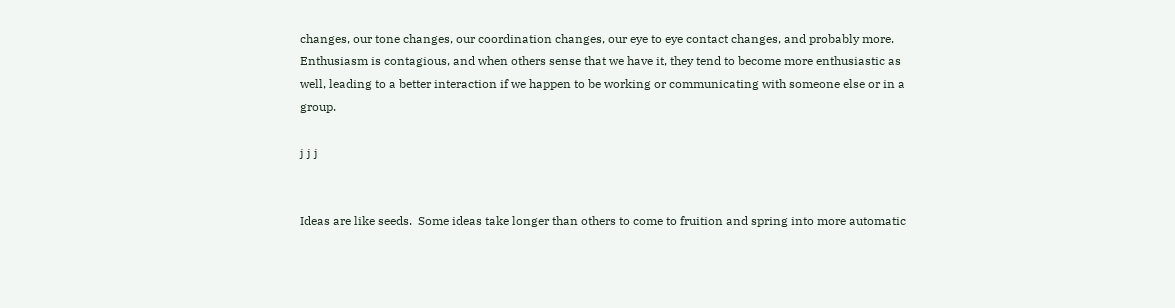changes, our tone changes, our coordination changes, our eye to eye contact changes, and probably more.  Enthusiasm is contagious, and when others sense that we have it, they tend to become more enthusiastic as well, leading to a better interaction if we happen to be working or communicating with someone else or in a group.

j j j


Ideas are like seeds.  Some ideas take longer than others to come to fruition and spring into more automatic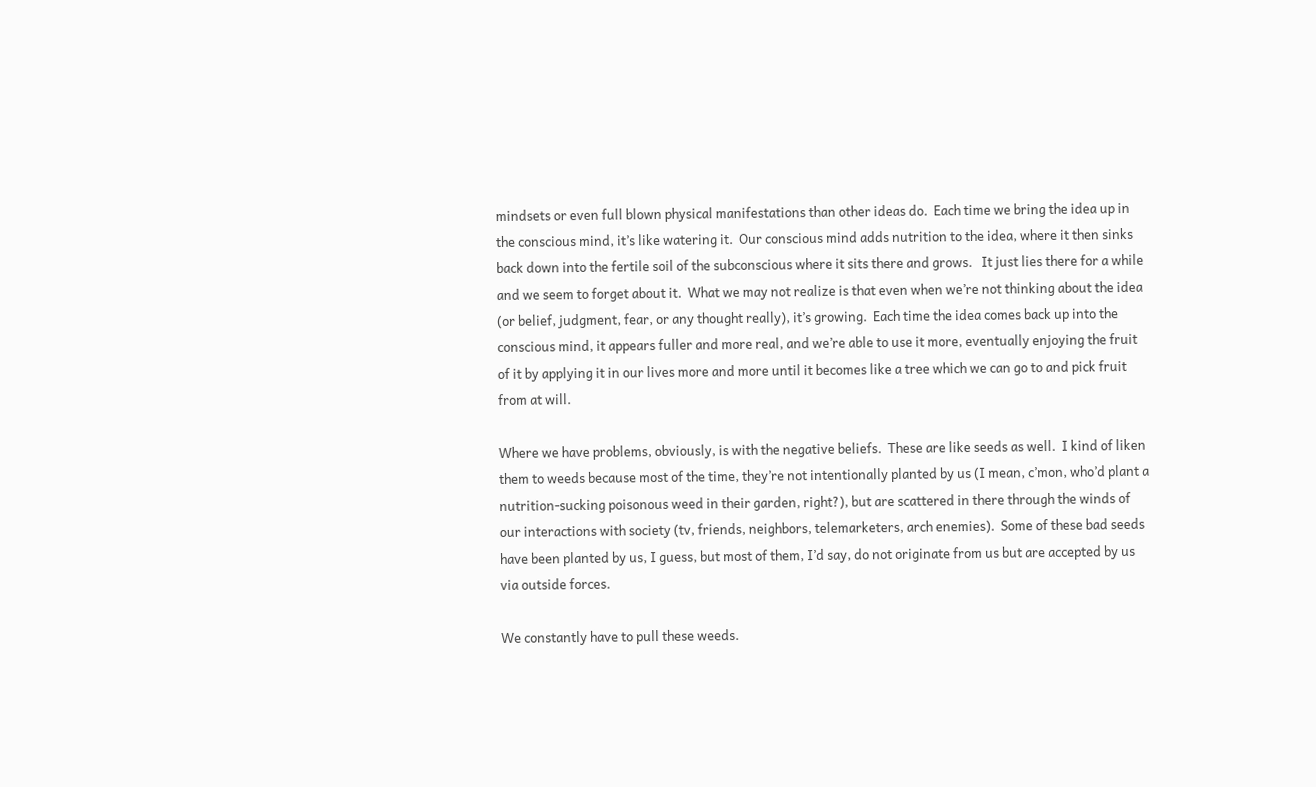mindsets or even full blown physical manifestations than other ideas do.  Each time we bring the idea up in the conscious mind, it’s like watering it.  Our conscious mind adds nutrition to the idea, where it then sinks back down into the fertile soil of the subconscious where it sits there and grows.   It just lies there for a while and we seem to forget about it.  What we may not realize is that even when we’re not thinking about the idea (or belief, judgment, fear, or any thought really), it’s growing.  Each time the idea comes back up into the conscious mind, it appears fuller and more real, and we’re able to use it more, eventually enjoying the fruit of it by applying it in our lives more and more until it becomes like a tree which we can go to and pick fruit from at will.

Where we have problems, obviously, is with the negative beliefs.  These are like seeds as well.  I kind of liken them to weeds because most of the time, they’re not intentionally planted by us (I mean, c’mon, who’d plant a nutrition-sucking poisonous weed in their garden, right?), but are scattered in there through the winds of our interactions with society (tv, friends, neighbors, telemarketers, arch enemies).  Some of these bad seeds have been planted by us, I guess, but most of them, I’d say, do not originate from us but are accepted by us via outside forces.

We constantly have to pull these weeds.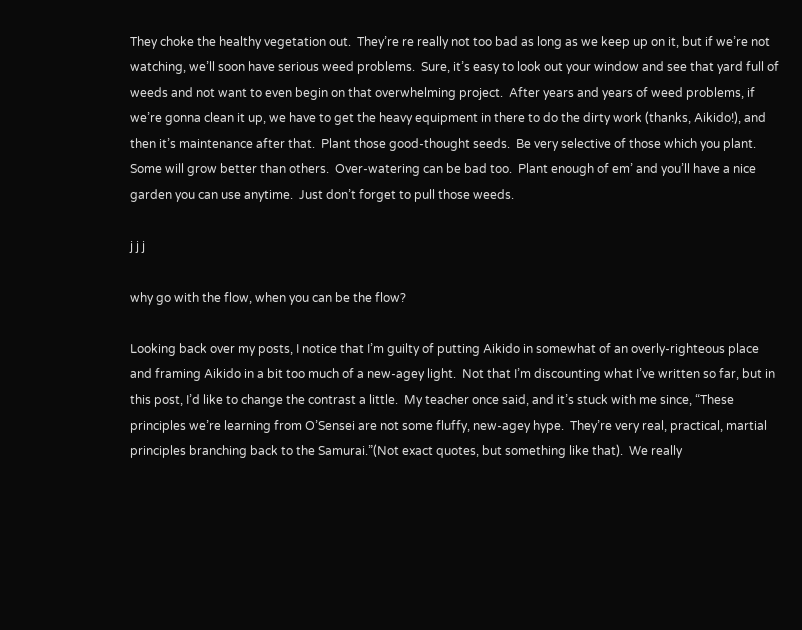They choke the healthy vegetation out.  They’re re really not too bad as long as we keep up on it, but if we’re not watching, we’ll soon have serious weed problems.  Sure, it’s easy to look out your window and see that yard full of weeds and not want to even begin on that overwhelming project.  After years and years of weed problems, if we’re gonna clean it up, we have to get the heavy equipment in there to do the dirty work (thanks, Aikido!), and then it’s maintenance after that.  Plant those good-thought seeds.  Be very selective of those which you plant.  Some will grow better than others.  Over-watering can be bad too.  Plant enough of em’ and you’ll have a nice garden you can use anytime.  Just don’t forget to pull those weeds.

j j j

why go with the flow, when you can be the flow?

Looking back over my posts, I notice that I’m guilty of putting Aikido in somewhat of an overly-righteous place and framing Aikido in a bit too much of a new-agey light.  Not that I’m discounting what I’ve written so far, but in this post, I’d like to change the contrast a little.  My teacher once said, and it’s stuck with me since, “These principles we’re learning from O’Sensei are not some fluffy, new-agey hype.  They’re very real, practical, martial principles branching back to the Samurai.”(Not exact quotes, but something like that).  We really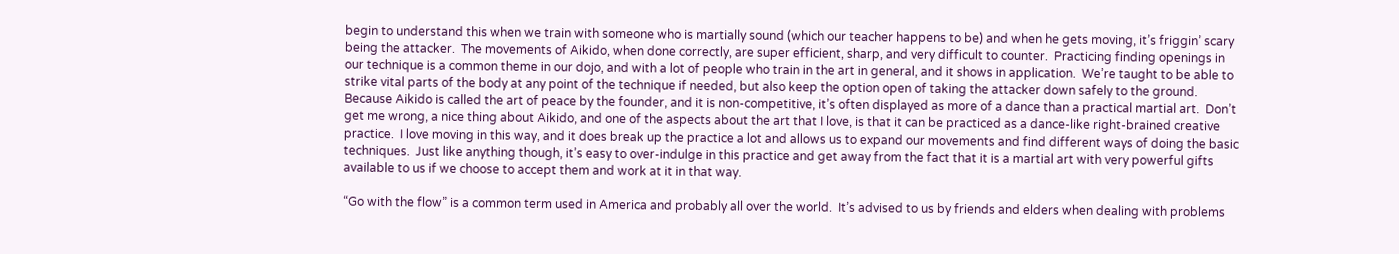begin to understand this when we train with someone who is martially sound (which our teacher happens to be) and when he gets moving, it’s friggin’ scary being the attacker.  The movements of Aikido, when done correctly, are super efficient, sharp, and very difficult to counter.  Practicing finding openings in our technique is a common theme in our dojo, and with a lot of people who train in the art in general, and it shows in application.  We’re taught to be able to strike vital parts of the body at any point of the technique if needed, but also keep the option open of taking the attacker down safely to the ground.  Because Aikido is called the art of peace by the founder, and it is non-competitive, it’s often displayed as more of a dance than a practical martial art.  Don’t get me wrong, a nice thing about Aikido, and one of the aspects about the art that I love, is that it can be practiced as a dance-like right-brained creative practice.  I love moving in this way, and it does break up the practice a lot and allows us to expand our movements and find different ways of doing the basic techniques.  Just like anything though, it’s easy to over-indulge in this practice and get away from the fact that it is a martial art with very powerful gifts available to us if we choose to accept them and work at it in that way.

“Go with the flow” is a common term used in America and probably all over the world.  It’s advised to us by friends and elders when dealing with problems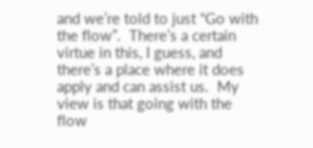and we’re told to just “Go with the flow”.  There’s a certain virtue in this, I guess, and there’s a place where it does apply and can assist us.  My view is that going with the flow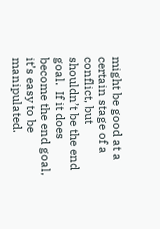might be good at a certain stage of a conflict, but shouldn’t be the end goal.  If it does become the end goal, it’s easy to be manipulated.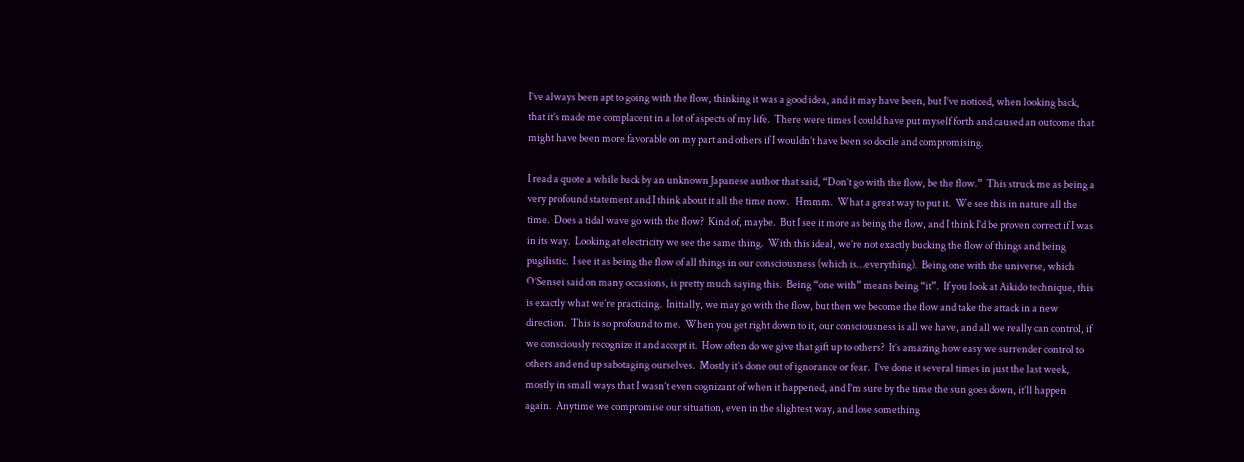I’ve always been apt to going with the flow, thinking it was a good idea, and it may have been, but I’ve noticed, when looking back, that it’s made me complacent in a lot of aspects of my life.  There were times I could have put myself forth and caused an outcome that might have been more favorable on my part and others if I wouldn’t have been so docile and compromising.

I read a quote a while back by an unknown Japanese author that said, “Don’t go with the flow, be the flow.”  This struck me as being a very profound statement and I think about it all the time now.   Hmmm.  What a great way to put it.  We see this in nature all the time.  Does a tidal wave go with the flow?  Kind of, maybe.  But I see it more as being the flow, and I think I’d be proven correct if I was in its way.  Looking at electricity we see the same thing.  With this ideal, we’re not exactly bucking the flow of things and being pugilistic.  I see it as being the flow of all things in our consciousness (which is…everything).  Being one with the universe, which O’Sensei said on many occasions, is pretty much saying this.  Being “one with” means being “it”.  If you look at Aikido technique, this is exactly what we’re practicing.  Initially, we may go with the flow, but then we become the flow and take the attack in a new direction.  This is so profound to me.  When you get right down to it, our consciousness is all we have, and all we really can control, if we consciously recognize it and accept it.  How often do we give that gift up to others?  It’s amazing how easy we surrender control to others and end up sabotaging ourselves.  Mostly it’s done out of ignorance or fear.  I’ve done it several times in just the last week, mostly in small ways that I wasn’t even cognizant of when it happened, and I’m sure by the time the sun goes down, it’ll happen again.  Anytime we compromise our situation, even in the slightest way, and lose something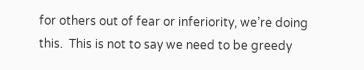for others out of fear or inferiority, we’re doing this.  This is not to say we need to be greedy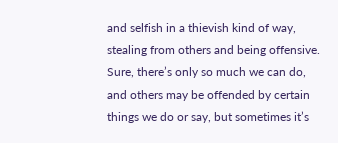and selfish in a thievish kind of way, stealing from others and being offensive.  Sure, there’s only so much we can do, and others may be offended by certain things we do or say, but sometimes it’s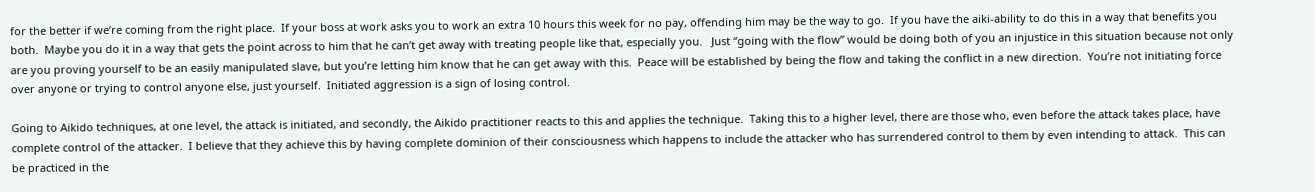for the better if we’re coming from the right place.  If your boss at work asks you to work an extra 10 hours this week for no pay, offending him may be the way to go.  If you have the aiki-ability to do this in a way that benefits you both.  Maybe you do it in a way that gets the point across to him that he can’t get away with treating people like that, especially you.   Just “going with the flow” would be doing both of you an injustice in this situation because not only are you proving yourself to be an easily manipulated slave, but you’re letting him know that he can get away with this.  Peace will be established by being the flow and taking the conflict in a new direction.  You’re not initiating force over anyone or trying to control anyone else, just yourself.  Initiated aggression is a sign of losing control.

Going to Aikido techniques, at one level, the attack is initiated, and secondly, the Aikido practitioner reacts to this and applies the technique.  Taking this to a higher level, there are those who, even before the attack takes place, have complete control of the attacker.  I believe that they achieve this by having complete dominion of their consciousness which happens to include the attacker who has surrendered control to them by even intending to attack.  This can be practiced in the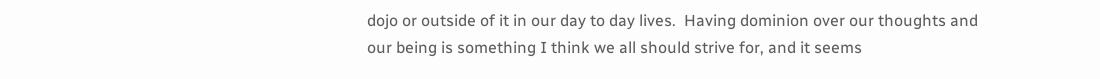dojo or outside of it in our day to day lives.  Having dominion over our thoughts and our being is something I think we all should strive for, and it seems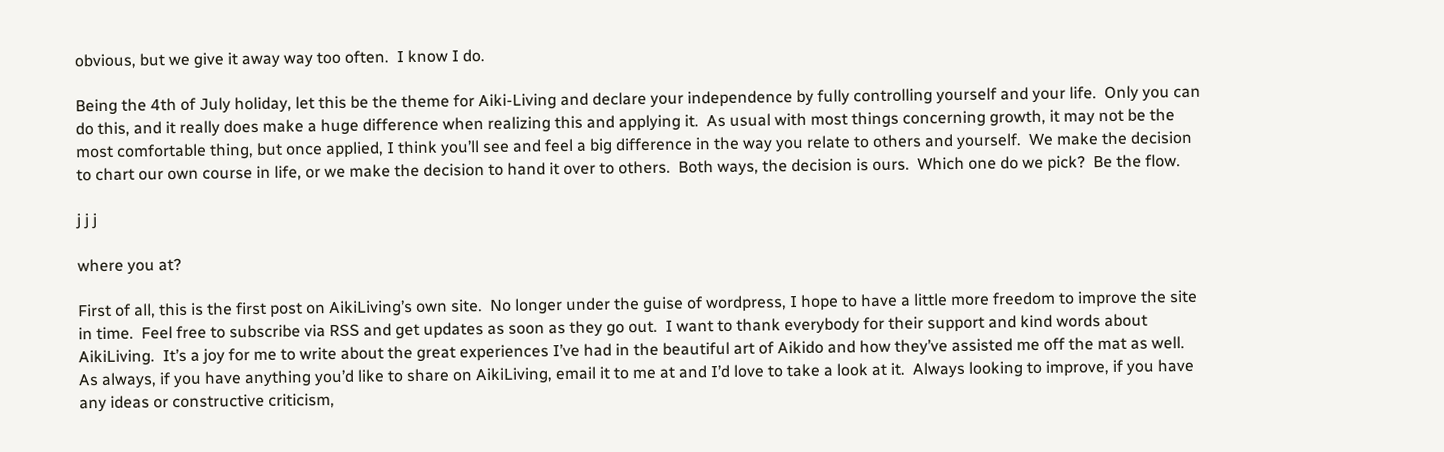obvious, but we give it away way too often.  I know I do.

Being the 4th of July holiday, let this be the theme for Aiki-Living and declare your independence by fully controlling yourself and your life.  Only you can do this, and it really does make a huge difference when realizing this and applying it.  As usual with most things concerning growth, it may not be the most comfortable thing, but once applied, I think you’ll see and feel a big difference in the way you relate to others and yourself.  We make the decision to chart our own course in life, or we make the decision to hand it over to others.  Both ways, the decision is ours.  Which one do we pick?  Be the flow.

j j j

where you at?

First of all, this is the first post on AikiLiving’s own site.  No longer under the guise of wordpress, I hope to have a little more freedom to improve the site in time.  Feel free to subscribe via RSS and get updates as soon as they go out.  I want to thank everybody for their support and kind words about AikiLiving.  It’s a joy for me to write about the great experiences I’ve had in the beautiful art of Aikido and how they’ve assisted me off the mat as well.  As always, if you have anything you’d like to share on AikiLiving, email it to me at and I’d love to take a look at it.  Always looking to improve, if you have any ideas or constructive criticism,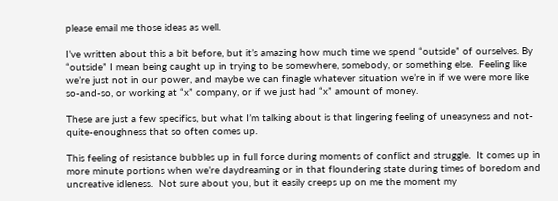please email me those ideas as well.

I’ve written about this a bit before, but it’s amazing how much time we spend “outside” of ourselves. By “outside” I mean being caught up in trying to be somewhere, somebody, or something else.  Feeling like we’re just not in our power, and maybe we can finagle whatever situation we’re in if we were more like so-and-so, or working at “x” company, or if we just had “x” amount of money.

These are just a few specifics, but what I’m talking about is that lingering feeling of uneasyness and not-quite-enoughness that so often comes up.

This feeling of resistance bubbles up in full force during moments of conflict and struggle.  It comes up in more minute portions when we’re daydreaming or in that floundering state during times of boredom and uncreative idleness.  Not sure about you, but it easily creeps up on me the moment my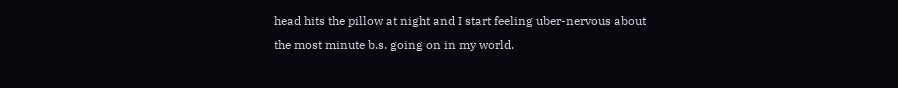head hits the pillow at night and I start feeling uber-nervous about the most minute b.s. going on in my world.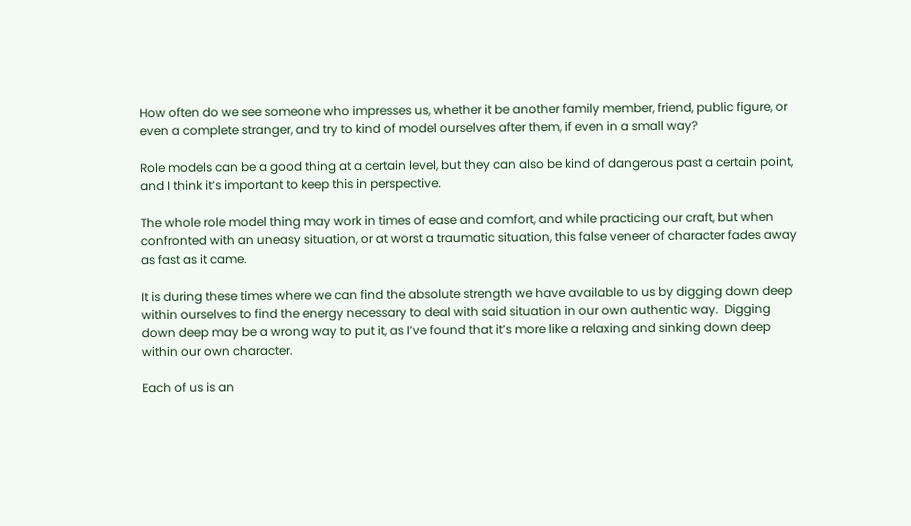How often do we see someone who impresses us, whether it be another family member, friend, public figure, or even a complete stranger, and try to kind of model ourselves after them, if even in a small way?

Role models can be a good thing at a certain level, but they can also be kind of dangerous past a certain point, and I think it’s important to keep this in perspective.

The whole role model thing may work in times of ease and comfort, and while practicing our craft, but when confronted with an uneasy situation, or at worst a traumatic situation, this false veneer of character fades away as fast as it came.

It is during these times where we can find the absolute strength we have available to us by digging down deep within ourselves to find the energy necessary to deal with said situation in our own authentic way.  Digging down deep may be a wrong way to put it, as I’ve found that it’s more like a relaxing and sinking down deep within our own character.

Each of us is an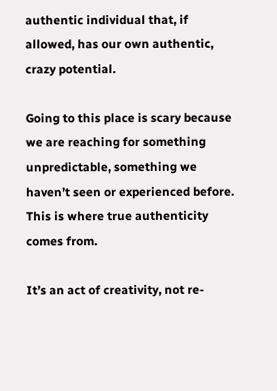authentic individual that, if allowed, has our own authentic, crazy potential.

Going to this place is scary because we are reaching for something unpredictable, something we haven’t seen or experienced before.  This is where true authenticity comes from.

It’s an act of creativity, not re-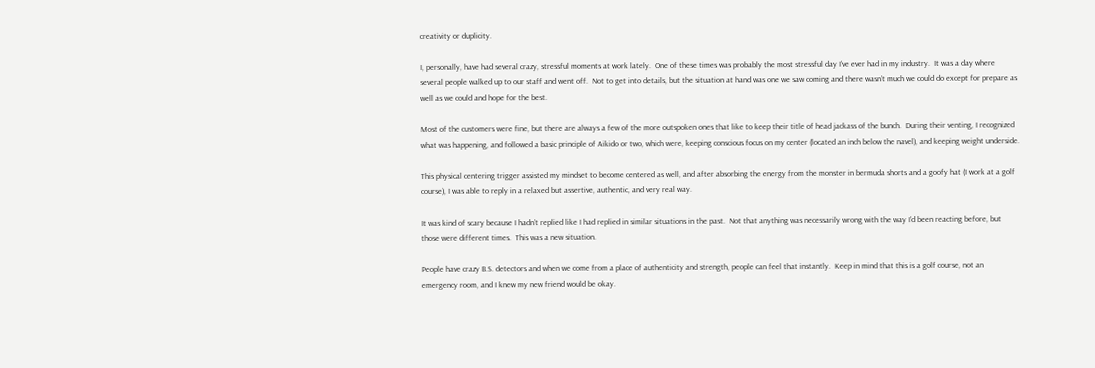creativity or duplicity.

I, personally, have had several crazy, stressful moments at work lately.  One of these times was probably the most stressful day I’ve ever had in my industry.  It was a day where several people walked up to our staff and went off.  Not to get into details, but the situation at hand was one we saw coming and there wasn’t much we could do except for prepare as well as we could and hope for the best.

Most of the customers were fine, but there are always a few of the more outspoken ones that like to keep their title of head jackass of the bunch.  During their venting, I recognized what was happening, and followed a basic principle of Aikido or two, which were, keeping conscious focus on my center (located an inch below the navel), and keeping weight underside.

This physical centering trigger assisted my mindset to become centered as well, and after absorbing the energy from the monster in bermuda shorts and a goofy hat (I work at a golf course), I was able to reply in a relaxed but assertive, authentic, and very real way.

It was kind of scary because I hadn’t replied like I had replied in similar situations in the past.  Not that anything was necessarily wrong with the way I’d been reacting before, but those were different times.  This was a new situation.

People have crazy B.S. detectors and when we come from a place of authenticity and strength, people can feel that instantly.  Keep in mind that this is a golf course, not an emergency room, and I knew my new friend would be okay.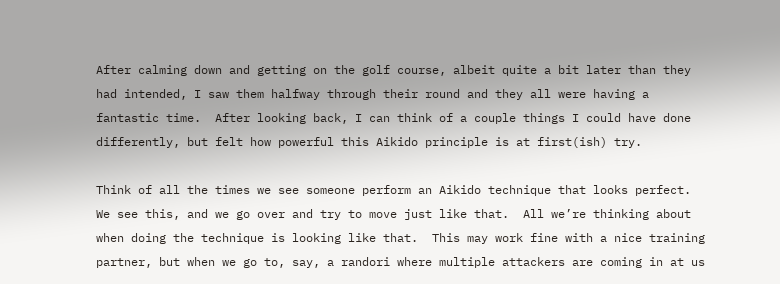After calming down and getting on the golf course, albeit quite a bit later than they had intended, I saw them halfway through their round and they all were having a fantastic time.  After looking back, I can think of a couple things I could have done differently, but felt how powerful this Aikido principle is at first(ish) try.

Think of all the times we see someone perform an Aikido technique that looks perfect.  We see this, and we go over and try to move just like that.  All we’re thinking about when doing the technique is looking like that.  This may work fine with a nice training partner, but when we go to, say, a randori where multiple attackers are coming in at us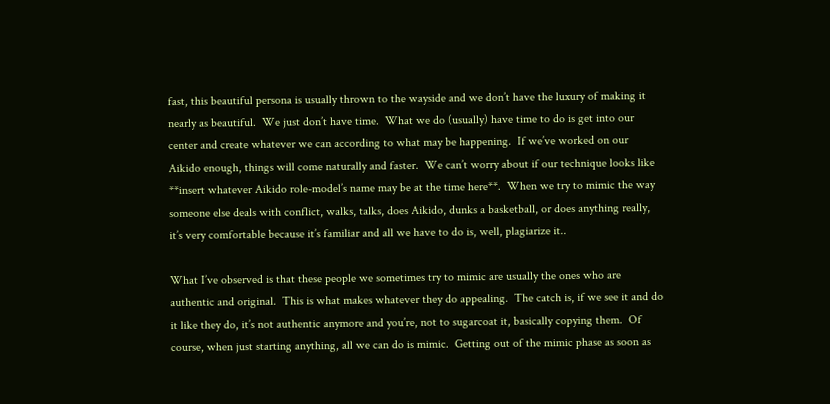fast, this beautiful persona is usually thrown to the wayside and we don’t have the luxury of making it nearly as beautiful.  We just don’t have time.  What we do (usually) have time to do is get into our center and create whatever we can according to what may be happening.  If we’ve worked on our Aikido enough, things will come naturally and faster.  We can’t worry about if our technique looks like **insert whatever Aikido role-model’s name may be at the time here**.  When we try to mimic the way someone else deals with conflict, walks, talks, does Aikido, dunks a basketball, or does anything really, it’s very comfortable because it’s familiar and all we have to do is, well, plagiarize it..

What I’ve observed is that these people we sometimes try to mimic are usually the ones who are authentic and original.  This is what makes whatever they do appealing.  The catch is, if we see it and do it like they do, it’s not authentic anymore and you’re, not to sugarcoat it, basically copying them.  Of course, when just starting anything, all we can do is mimic.  Getting out of the mimic phase as soon as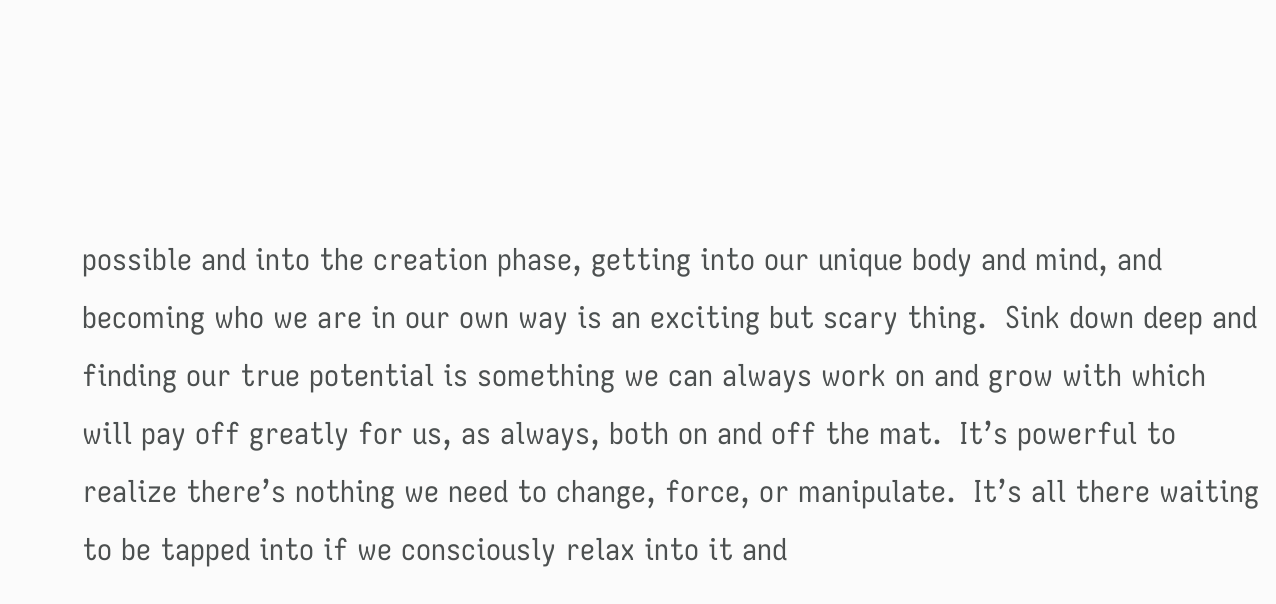possible and into the creation phase, getting into our unique body and mind, and becoming who we are in our own way is an exciting but scary thing.  Sink down deep and finding our true potential is something we can always work on and grow with which will pay off greatly for us, as always, both on and off the mat.  It’s powerful to realize there’s nothing we need to change, force, or manipulate.  It’s all there waiting to be tapped into if we consciously relax into it and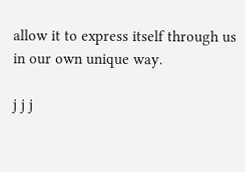allow it to express itself through us in our own unique way.

j j j